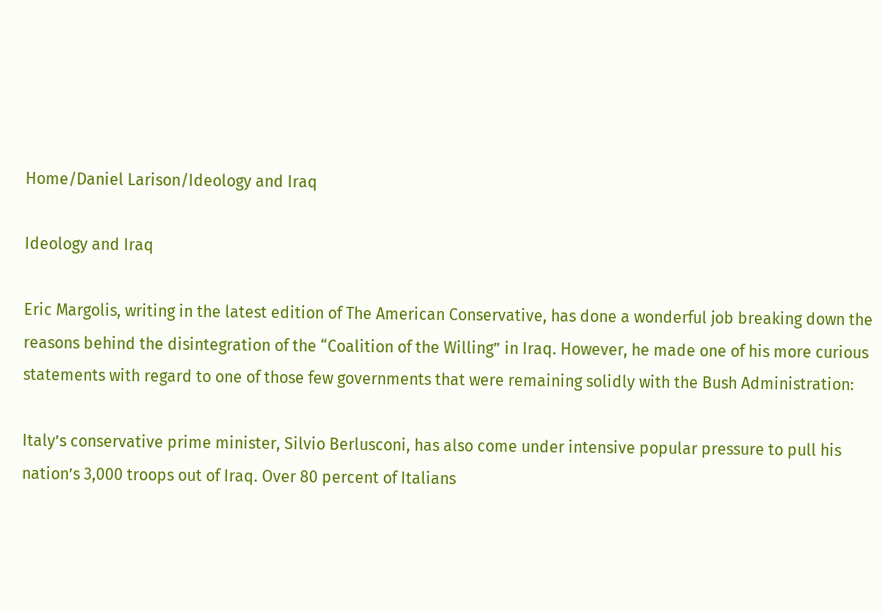Home/Daniel Larison/Ideology and Iraq

Ideology and Iraq

Eric Margolis, writing in the latest edition of The American Conservative, has done a wonderful job breaking down the reasons behind the disintegration of the “Coalition of the Willing” in Iraq. However, he made one of his more curious statements with regard to one of those few governments that were remaining solidly with the Bush Administration:

Italy’s conservative prime minister, Silvio Berlusconi, has also come under intensive popular pressure to pull his nation’s 3,000 troops out of Iraq. Over 80 percent of Italians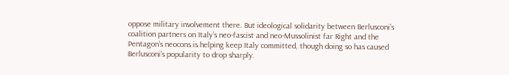oppose military involvement there. But ideological solidarity between Berlusconi’s coalition partners on Italy’s neo-fascist and neo-Mussolinist far Right and the Pentagon’s neocons is helping keep Italy committed, though doing so has caused Berlusconi’s popularity to drop sharply.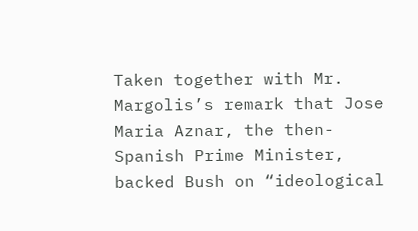Taken together with Mr. Margolis’s remark that Jose Maria Aznar, the then-Spanish Prime Minister, backed Bush on “ideological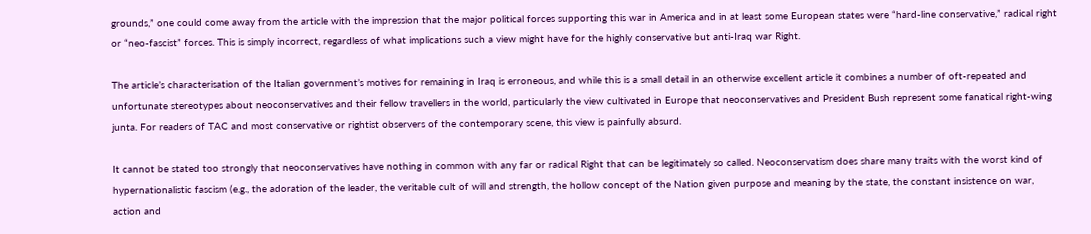grounds,” one could come away from the article with the impression that the major political forces supporting this war in America and in at least some European states were “hard-line conservative,” radical right or “neo-fascist” forces. This is simply incorrect, regardless of what implications such a view might have for the highly conservative but anti-Iraq war Right.

The article’s characterisation of the Italian government’s motives for remaining in Iraq is erroneous, and while this is a small detail in an otherwise excellent article it combines a number of oft-repeated and unfortunate stereotypes about neoconservatives and their fellow travellers in the world, particularly the view cultivated in Europe that neoconservatives and President Bush represent some fanatical right-wing junta. For readers of TAC and most conservative or rightist observers of the contemporary scene, this view is painfully absurd.

It cannot be stated too strongly that neoconservatives have nothing in common with any far or radical Right that can be legitimately so called. Neoconservatism does share many traits with the worst kind of hypernationalistic fascism (e.g., the adoration of the leader, the veritable cult of will and strength, the hollow concept of the Nation given purpose and meaning by the state, the constant insistence on war, action and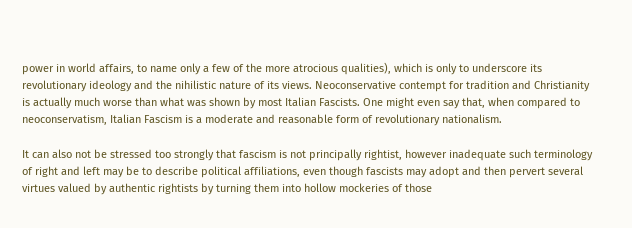power in world affairs, to name only a few of the more atrocious qualities), which is only to underscore its revolutionary ideology and the nihilistic nature of its views. Neoconservative contempt for tradition and Christianity is actually much worse than what was shown by most Italian Fascists. One might even say that, when compared to neoconservatism, Italian Fascism is a moderate and reasonable form of revolutionary nationalism.

It can also not be stressed too strongly that fascism is not principally rightist, however inadequate such terminology of right and left may be to describe political affiliations, even though fascists may adopt and then pervert several virtues valued by authentic rightists by turning them into hollow mockeries of those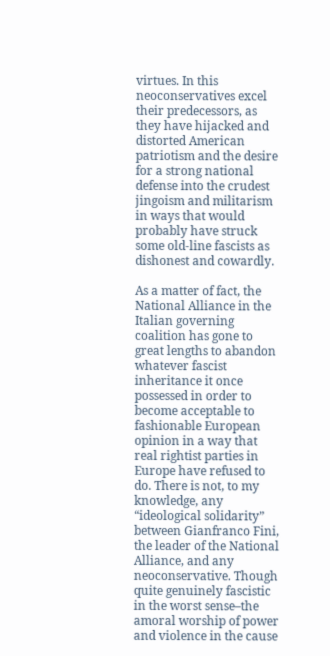virtues. In this neoconservatives excel their predecessors, as they have hijacked and distorted American patriotism and the desire for a strong national defense into the crudest jingoism and militarism in ways that would probably have struck some old-line fascists as dishonest and cowardly.

As a matter of fact, the National Alliance in the Italian governing coalition has gone to great lengths to abandon whatever fascist inheritance it once possessed in order to become acceptable to fashionable European opinion in a way that real rightist parties in Europe have refused to do. There is not, to my knowledge, any “ideological solidarity” between Gianfranco Fini, the leader of the National Alliance, and any neoconservative. Though quite genuinely fascistic in the worst sense–the amoral worship of power and violence in the cause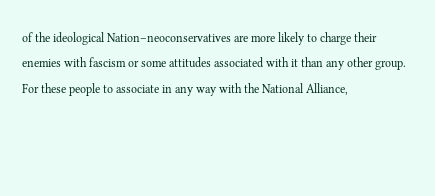of the ideological Nation–neoconservatives are more likely to charge their enemies with fascism or some attitudes associated with it than any other group. For these people to associate in any way with the National Alliance,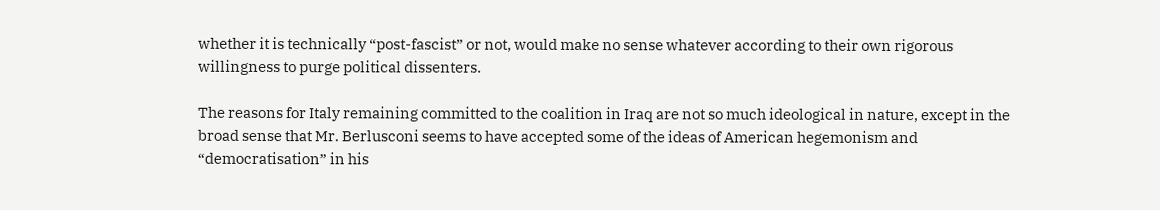whether it is technically “post-fascist” or not, would make no sense whatever according to their own rigorous willingness to purge political dissenters.

The reasons for Italy remaining committed to the coalition in Iraq are not so much ideological in nature, except in the broad sense that Mr. Berlusconi seems to have accepted some of the ideas of American hegemonism and “democratisation” in his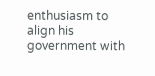enthusiasm to align his government with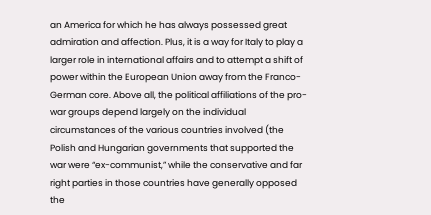an America for which he has always possessed great admiration and affection. Plus, it is a way for Italy to play a larger role in international affairs and to attempt a shift of power within the European Union away from the Franco-German core. Above all, the political affiliations of the pro-war groups depend largely on the individual circumstances of the various countries involved (the Polish and Hungarian governments that supported the war were “ex-communist,” while the conservative and far right parties in those countries have generally opposed the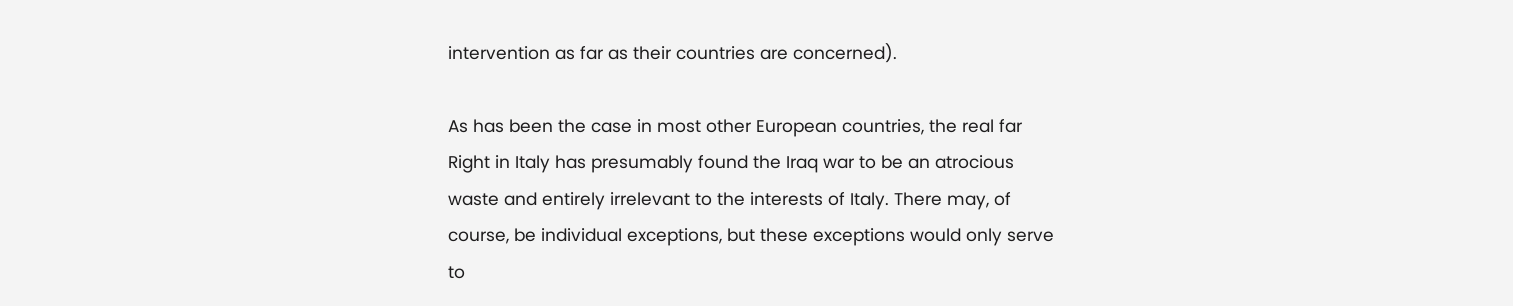intervention as far as their countries are concerned).

As has been the case in most other European countries, the real far Right in Italy has presumably found the Iraq war to be an atrocious waste and entirely irrelevant to the interests of Italy. There may, of course, be individual exceptions, but these exceptions would only serve to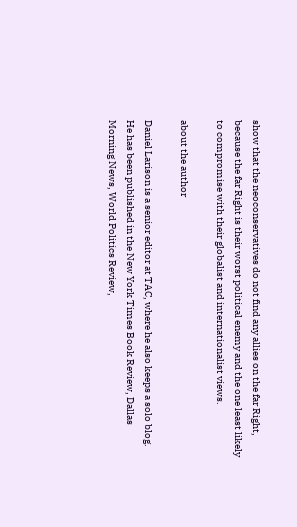show that the neoconservatives do not find any allies on the far Right, because the far Right is their worst political enemy and the one least likely to compromise with their globalist and internationalist views.

about the author

Daniel Larison is a senior editor at TAC, where he also keeps a solo blog. He has been published in the New York Times Book Review, Dallas Morning News, World Politics Review,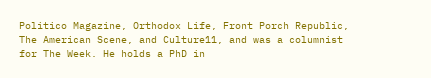Politico Magazine, Orthodox Life, Front Porch Republic, The American Scene, and Culture11, and was a columnist for The Week. He holds a PhD in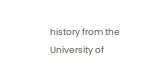history from the University of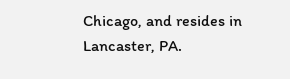Chicago, and resides in Lancaster, PA.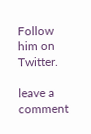Follow him on Twitter.

leave a comment